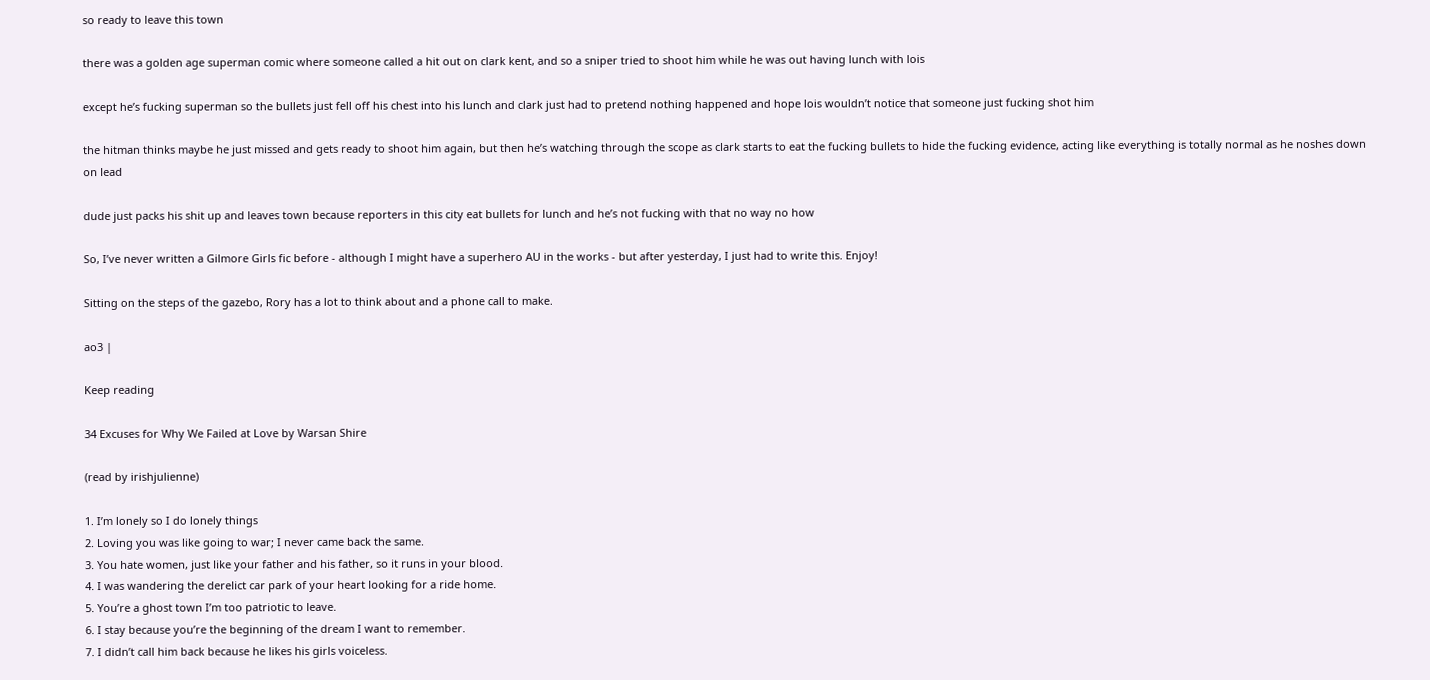so ready to leave this town

there was a golden age superman comic where someone called a hit out on clark kent, and so a sniper tried to shoot him while he was out having lunch with lois

except he’s fucking superman so the bullets just fell off his chest into his lunch and clark just had to pretend nothing happened and hope lois wouldn’t notice that someone just fucking shot him

the hitman thinks maybe he just missed and gets ready to shoot him again, but then he’s watching through the scope as clark starts to eat the fucking bullets to hide the fucking evidence, acting like everything is totally normal as he noshes down on lead

dude just packs his shit up and leaves town because reporters in this city eat bullets for lunch and he’s not fucking with that no way no how

So, I’ve never written a Gilmore Girls fic before - although I might have a superhero AU in the works - but after yesterday, I just had to write this. Enjoy!

Sitting on the steps of the gazebo, Rory has a lot to think about and a phone call to make.

ao3 |

Keep reading

34 Excuses for Why We Failed at Love by Warsan Shire

(read by irishjulienne)

1. I’m lonely so I do lonely things
2. Loving you was like going to war; I never came back the same.
3. You hate women, just like your father and his father, so it runs in your blood.
4. I was wandering the derelict car park of your heart looking for a ride home.
5. You’re a ghost town I’m too patriotic to leave.
6. I stay because you’re the beginning of the dream I want to remember.
7. I didn’t call him back because he likes his girls voiceless.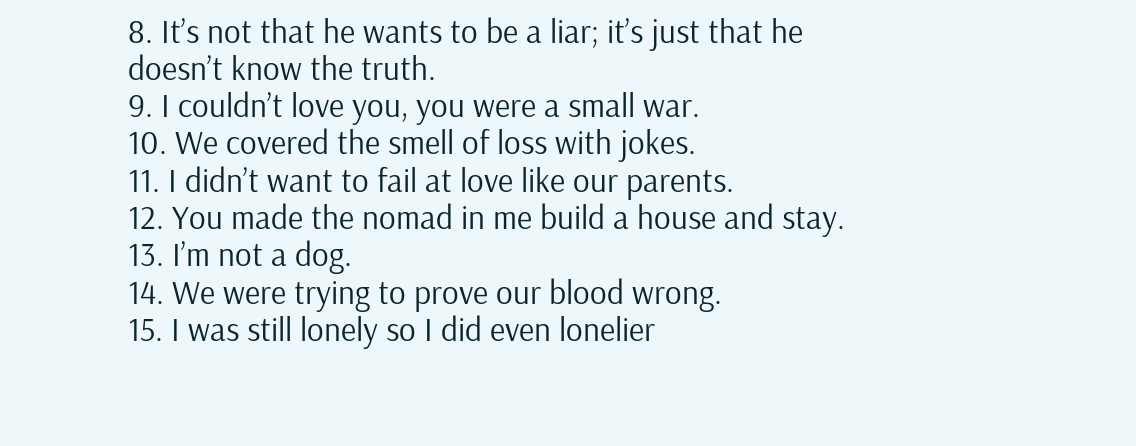8. It’s not that he wants to be a liar; it’s just that he doesn’t know the truth.
9. I couldn’t love you, you were a small war.
10. We covered the smell of loss with jokes.
11. I didn’t want to fail at love like our parents.
12. You made the nomad in me build a house and stay.
13. I’m not a dog.
14. We were trying to prove our blood wrong.
15. I was still lonely so I did even lonelier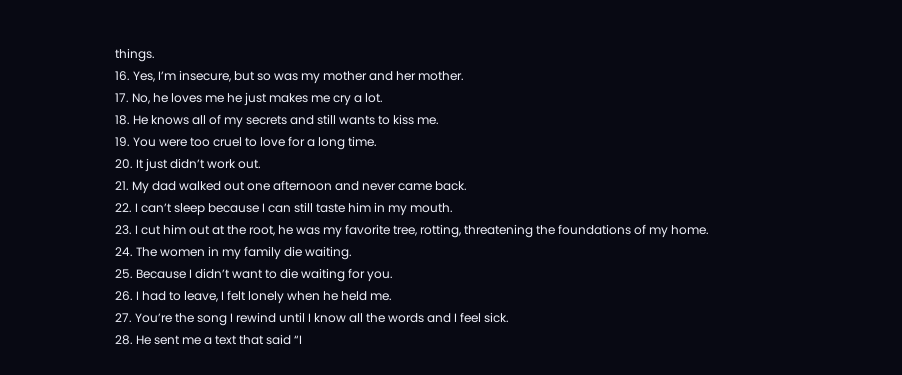things.
16. Yes, I’m insecure, but so was my mother and her mother.
17. No, he loves me he just makes me cry a lot.
18. He knows all of my secrets and still wants to kiss me.
19. You were too cruel to love for a long time.
20. It just didn’t work out.
21. My dad walked out one afternoon and never came back.
22. I can’t sleep because I can still taste him in my mouth.
23. I cut him out at the root, he was my favorite tree, rotting, threatening the foundations of my home.
24. The women in my family die waiting.
25. Because I didn’t want to die waiting for you.
26. I had to leave, I felt lonely when he held me.
27. You’re the song I rewind until I know all the words and I feel sick.
28. He sent me a text that said “I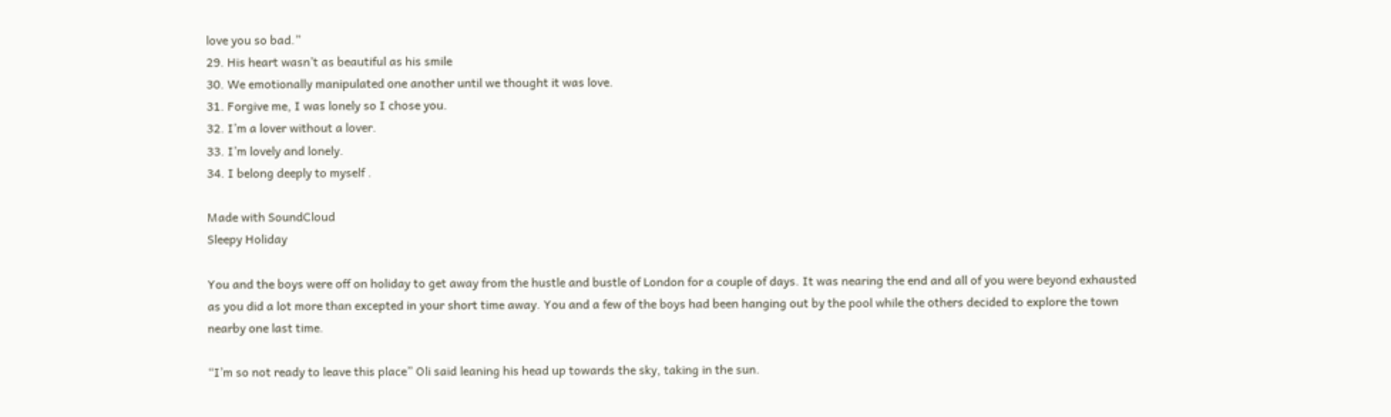love you so bad.”
29. His heart wasn’t as beautiful as his smile
30. We emotionally manipulated one another until we thought it was love.
31. Forgive me, I was lonely so I chose you.
32. I’m a lover without a lover.
33. I’m lovely and lonely.
34. I belong deeply to myself .

Made with SoundCloud
Sleepy Holiday

You and the boys were off on holiday to get away from the hustle and bustle of London for a couple of days. It was nearing the end and all of you were beyond exhausted as you did a lot more than excepted in your short time away. You and a few of the boys had been hanging out by the pool while the others decided to explore the town nearby one last time.

“I’m so not ready to leave this place” Oli said leaning his head up towards the sky, taking in the sun.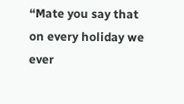“Mate you say that on every holiday we ever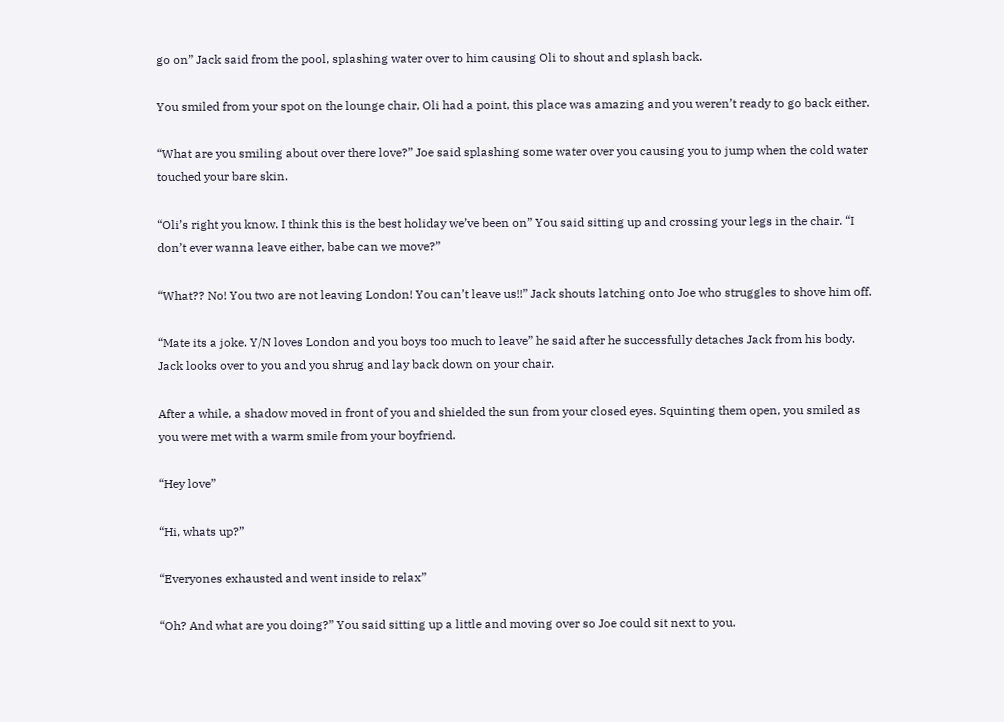go on” Jack said from the pool, splashing water over to him causing Oli to shout and splash back.

You smiled from your spot on the lounge chair, Oli had a point, this place was amazing and you weren’t ready to go back either.

“What are you smiling about over there love?” Joe said splashing some water over you causing you to jump when the cold water touched your bare skin.

“Oli’s right you know. I think this is the best holiday we’ve been on” You said sitting up and crossing your legs in the chair. “I don’t ever wanna leave either, babe can we move?”

“What?? No! You two are not leaving London! You can’t leave us!!” Jack shouts latching onto Joe who struggles to shove him off.

“Mate its a joke. Y/N loves London and you boys too much to leave” he said after he successfully detaches Jack from his body. Jack looks over to you and you shrug and lay back down on your chair.

After a while, a shadow moved in front of you and shielded the sun from your closed eyes. Squinting them open, you smiled as you were met with a warm smile from your boyfriend.

“Hey love”

“Hi, whats up?”

“Everyones exhausted and went inside to relax”

“Oh? And what are you doing?” You said sitting up a little and moving over so Joe could sit next to you.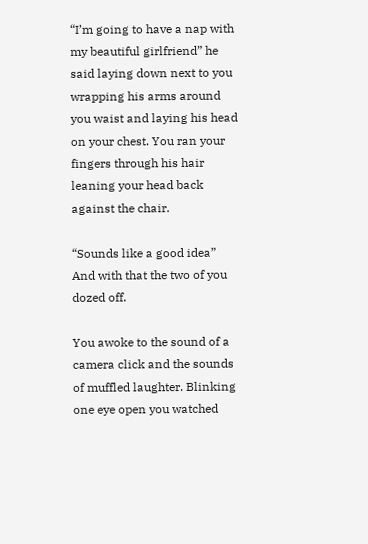“I’m going to have a nap with my beautiful girlfriend” he said laying down next to you wrapping his arms around you waist and laying his head on your chest. You ran your fingers through his hair leaning your head back against the chair.

“Sounds like a good idea” And with that the two of you dozed off.

You awoke to the sound of a camera click and the sounds of muffled laughter. Blinking one eye open you watched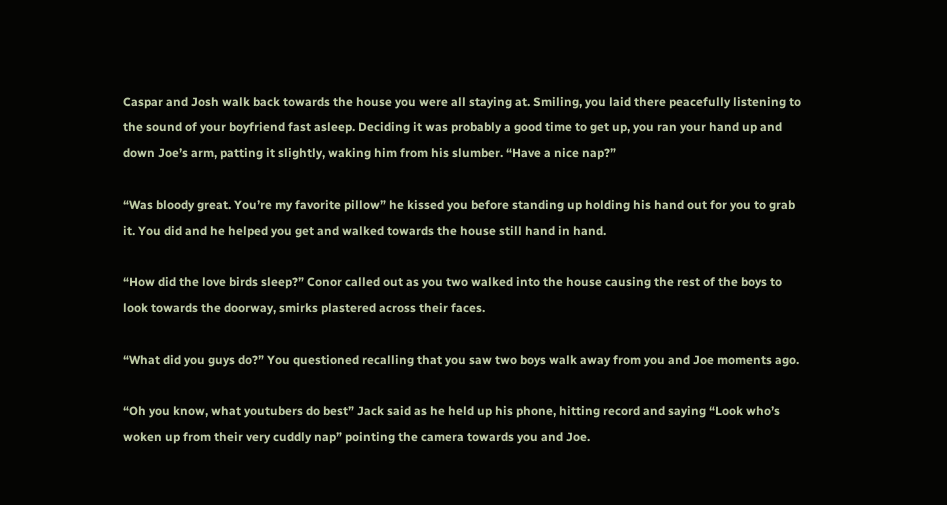Caspar and Josh walk back towards the house you were all staying at. Smiling, you laid there peacefully listening to the sound of your boyfriend fast asleep. Deciding it was probably a good time to get up, you ran your hand up and down Joe’s arm, patting it slightly, waking him from his slumber. “Have a nice nap?”

“Was bloody great. You’re my favorite pillow” he kissed you before standing up holding his hand out for you to grab it. You did and he helped you get and walked towards the house still hand in hand.

“How did the love birds sleep?” Conor called out as you two walked into the house causing the rest of the boys to look towards the doorway, smirks plastered across their faces.

“What did you guys do?” You questioned recalling that you saw two boys walk away from you and Joe moments ago.

“Oh you know, what youtubers do best” Jack said as he held up his phone, hitting record and saying “Look who’s woken up from their very cuddly nap” pointing the camera towards you and Joe.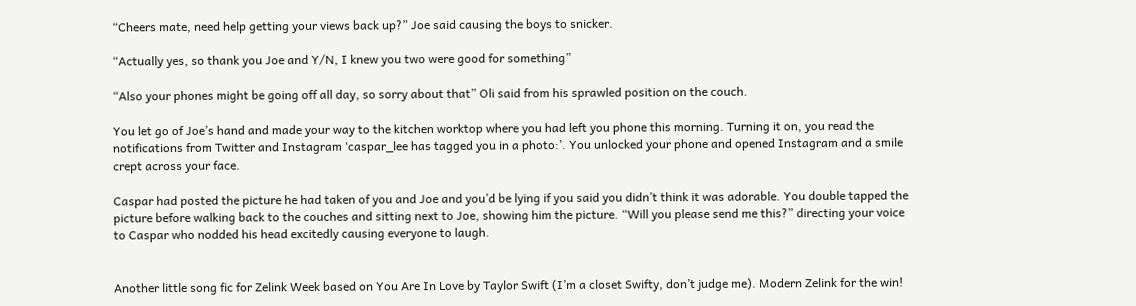“Cheers mate, need help getting your views back up?” Joe said causing the boys to snicker.

“Actually yes, so thank you Joe and Y/N, I knew you two were good for something”

“Also your phones might be going off all day, so sorry about that” Oli said from his sprawled position on the couch.

You let go of Joe’s hand and made your way to the kitchen worktop where you had left you phone this morning. Turning it on, you read the notifications from Twitter and Instagram ‘caspar_lee has tagged you in a photo:’. You unlocked your phone and opened Instagram and a smile crept across your face.

Caspar had posted the picture he had taken of you and Joe and you’d be lying if you said you didn’t think it was adorable. You double tapped the picture before walking back to the couches and sitting next to Joe, showing him the picture. “Will you please send me this?” directing your voice to Caspar who nodded his head excitedly causing everyone to laugh.


Another little song fic for Zelink Week based on You Are In Love by Taylor Swift (I’m a closet Swifty, don’t judge me). Modern Zelink for the win!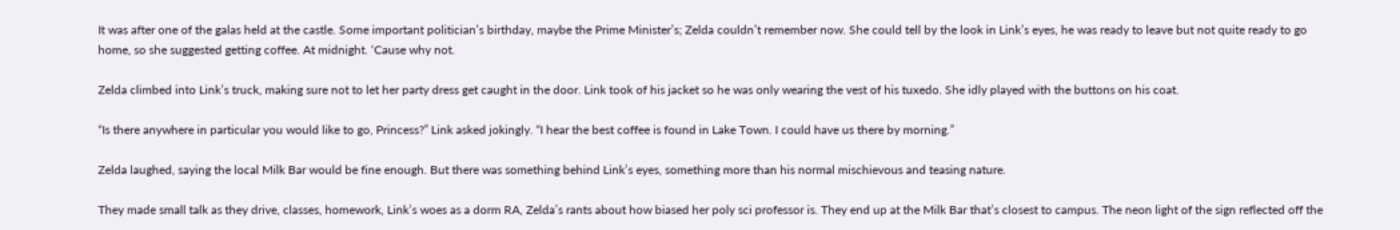It was after one of the galas held at the castle. Some important politician’s birthday, maybe the Prime Minister’s; Zelda couldn’t remember now. She could tell by the look in Link’s eyes, he was ready to leave but not quite ready to go home, so she suggested getting coffee. At midnight. ‘Cause why not.

Zelda climbed into Link’s truck, making sure not to let her party dress get caught in the door. Link took of his jacket so he was only wearing the vest of his tuxedo. She idly played with the buttons on his coat.

“Is there anywhere in particular you would like to go, Princess?” Link asked jokingly. “I hear the best coffee is found in Lake Town. I could have us there by morning.”

Zelda laughed, saying the local Milk Bar would be fine enough. But there was something behind Link’s eyes, something more than his normal mischievous and teasing nature.

They made small talk as they drive, classes, homework, Link’s woes as a dorm RA, Zelda’s rants about how biased her poly sci professor is. They end up at the Milk Bar that’s closest to campus. The neon light of the sign reflected off the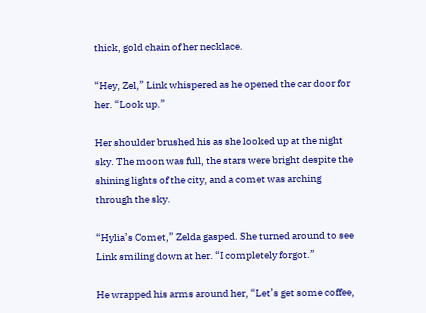thick, gold chain of her necklace.

“Hey, Zel,” Link whispered as he opened the car door for her. “Look up.”

Her shoulder brushed his as she looked up at the night sky. The moon was full, the stars were bright despite the shining lights of the city, and a comet was arching through the sky.

“Hylia’s Comet,” Zelda gasped. She turned around to see Link smiling down at her. “I completely forgot.”

He wrapped his arms around her, “Let’s get some coffee,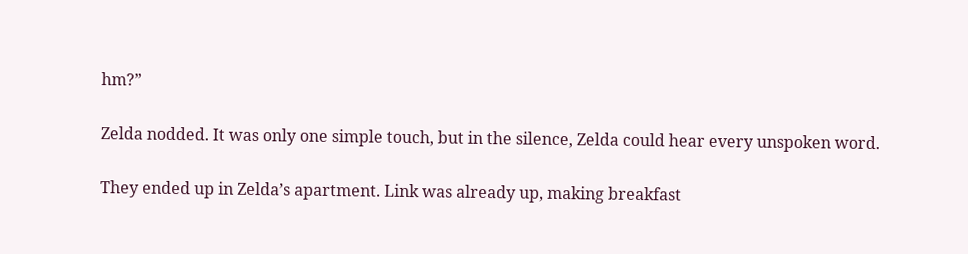hm?”

Zelda nodded. It was only one simple touch, but in the silence, Zelda could hear every unspoken word.

They ended up in Zelda’s apartment. Link was already up, making breakfast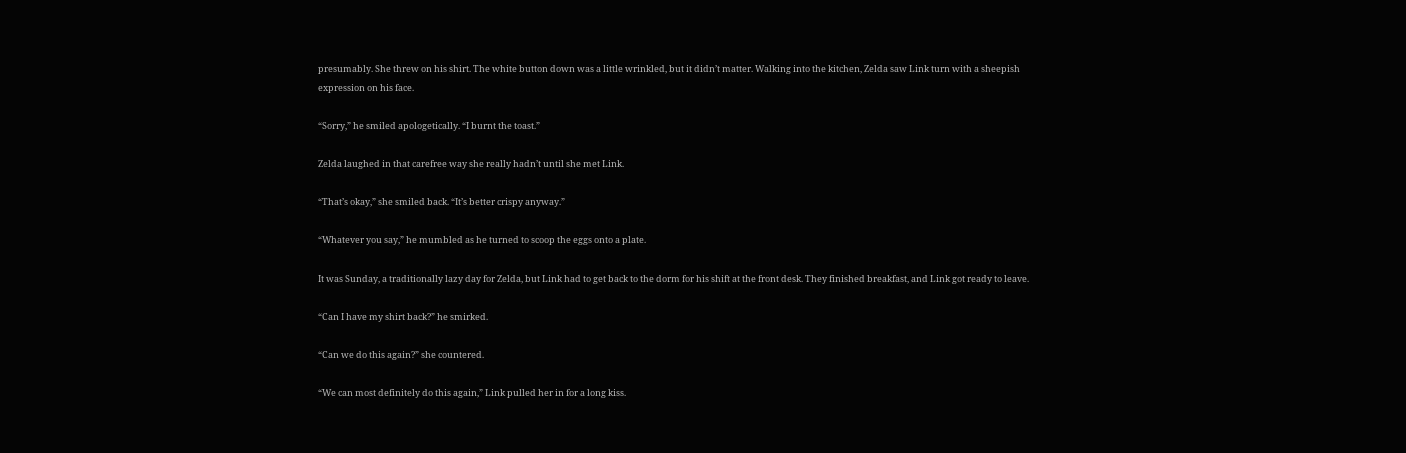presumably. She threw on his shirt. The white button down was a little wrinkled, but it didn’t matter. Walking into the kitchen, Zelda saw Link turn with a sheepish expression on his face.

“Sorry,” he smiled apologetically. “I burnt the toast.”

Zelda laughed in that carefree way she really hadn’t until she met Link.

“That’s okay,” she smiled back. “It’s better crispy anyway.”

“Whatever you say,” he mumbled as he turned to scoop the eggs onto a plate.

It was Sunday, a traditionally lazy day for Zelda, but Link had to get back to the dorm for his shift at the front desk. They finished breakfast, and Link got ready to leave.

“Can I have my shirt back?” he smirked.

“Can we do this again?” she countered.

“We can most definitely do this again,” Link pulled her in for a long kiss.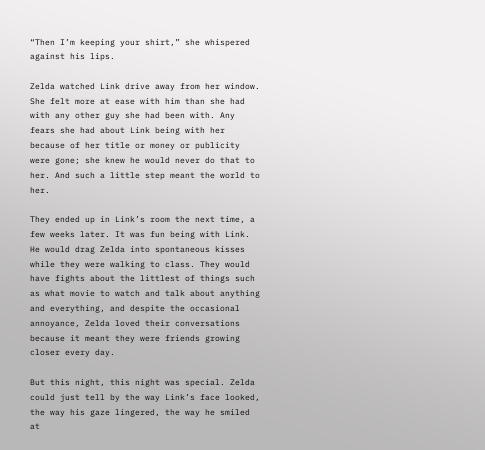“Then I’m keeping your shirt,” she whispered against his lips.

Zelda watched Link drive away from her window. She felt more at ease with him than she had with any other guy she had been with. Any fears she had about Link being with her because of her title or money or publicity were gone; she knew he would never do that to her. And such a little step meant the world to her.

They ended up in Link’s room the next time, a few weeks later. It was fun being with Link. He would drag Zelda into spontaneous kisses while they were walking to class. They would have fights about the littlest of things such as what movie to watch and talk about anything and everything, and despite the occasional annoyance, Zelda loved their conversations because it meant they were friends growing closer every day.

But this night, this night was special. Zelda could just tell by the way Link’s face looked, the way his gaze lingered, the way he smiled at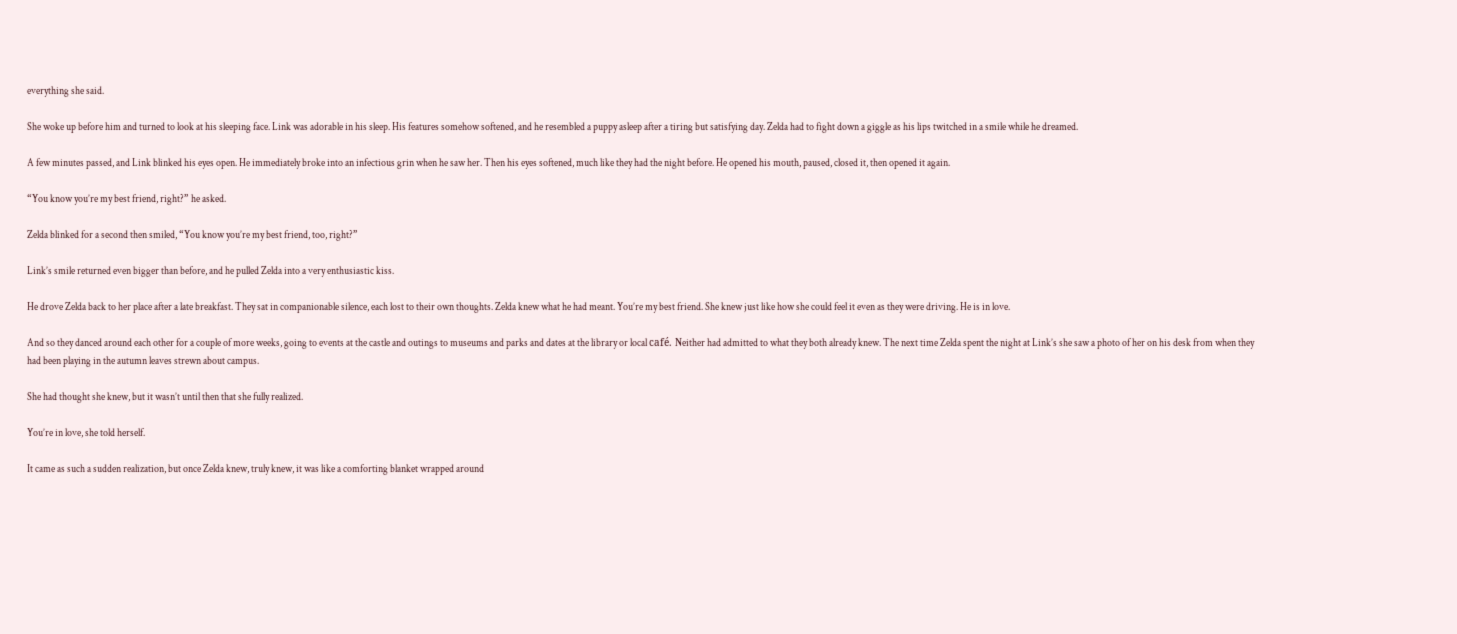everything she said.

She woke up before him and turned to look at his sleeping face. Link was adorable in his sleep. His features somehow softened, and he resembled a puppy asleep after a tiring but satisfying day. Zelda had to fight down a giggle as his lips twitched in a smile while he dreamed.

A few minutes passed, and Link blinked his eyes open. He immediately broke into an infectious grin when he saw her. Then his eyes softened, much like they had the night before. He opened his mouth, paused, closed it, then opened it again.

“You know you’re my best friend, right?” he asked.

Zelda blinked for a second then smiled, “You know you’re my best friend, too, right?”

Link’s smile returned even bigger than before, and he pulled Zelda into a very enthusiastic kiss.

He drove Zelda back to her place after a late breakfast. They sat in companionable silence, each lost to their own thoughts. Zelda knew what he had meant. You’re my best friend. She knew just like how she could feel it even as they were driving. He is in love.

And so they danced around each other for a couple of more weeks, going to events at the castle and outings to museums and parks and dates at the library or local café. Neither had admitted to what they both already knew. The next time Zelda spent the night at Link’s she saw a photo of her on his desk from when they had been playing in the autumn leaves strewn about campus.

She had thought she knew, but it wasn’t until then that she fully realized.

You’re in love, she told herself.

It came as such a sudden realization, but once Zelda knew, truly knew, it was like a comforting blanket wrapped around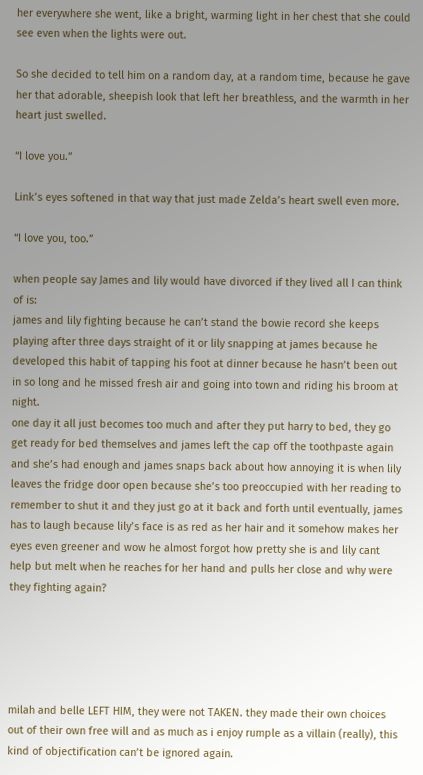her everywhere she went, like a bright, warming light in her chest that she could see even when the lights were out.

So she decided to tell him on a random day, at a random time, because he gave her that adorable, sheepish look that left her breathless, and the warmth in her heart just swelled.

“I love you.”

Link’s eyes softened in that way that just made Zelda’s heart swell even more.

“I love you, too.”

when people say James and lily would have divorced if they lived all I can think of is:
james and lily fighting because he can’t stand the bowie record she keeps playing after three days straight of it or lily snapping at james because he developed this habit of tapping his foot at dinner because he hasn’t been out in so long and he missed fresh air and going into town and riding his broom at night.
one day it all just becomes too much and after they put harry to bed, they go get ready for bed themselves and james left the cap off the toothpaste again and she’s had enough and james snaps back about how annoying it is when lily leaves the fridge door open because she’s too preoccupied with her reading to remember to shut it and they just go at it back and forth until eventually, james has to laugh because lily’s face is as red as her hair and it somehow makes her eyes even greener and wow he almost forgot how pretty she is and lily cant help but melt when he reaches for her hand and pulls her close and why were they fighting again?





milah and belle LEFT HIM, they were not TAKEN. they made their own choices out of their own free will and as much as i enjoy rumple as a villain (really), this kind of objectification can’t be ignored again.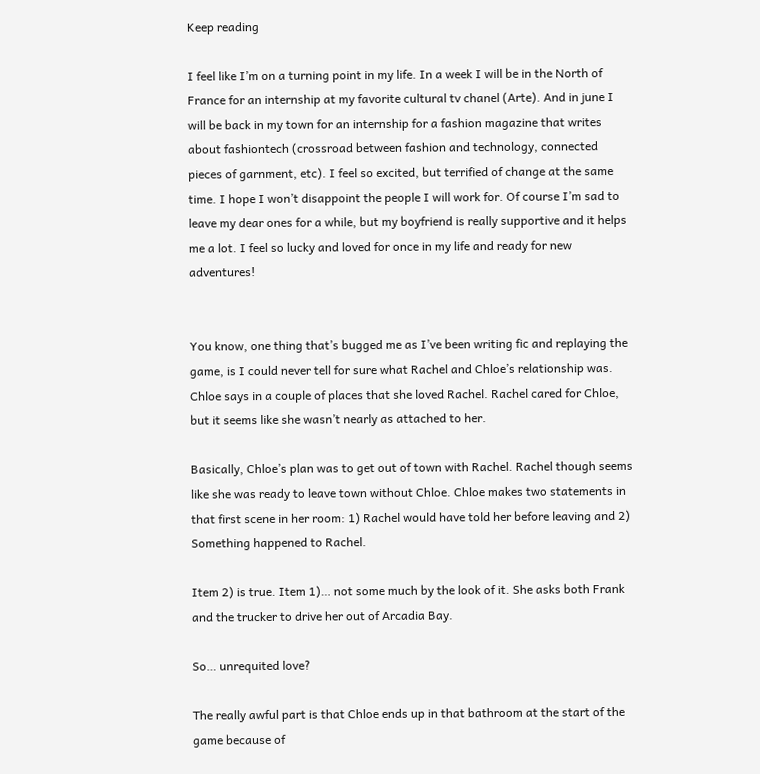Keep reading

I feel like I’m on a turning point in my life. In a week I will be in the North of France for an internship at my favorite cultural tv chanel (Arte). And in june I will be back in my town for an internship for a fashion magazine that writes about fashiontech (crossroad between fashion and technology, connected pieces of garnment, etc). I feel so excited, but terrified of change at the same time. I hope I won’t disappoint the people I will work for. Of course I’m sad to leave my dear ones for a while, but my boyfriend is really supportive and it helps me a lot. I feel so lucky and loved for once in my life and ready for new adventures!


You know, one thing that’s bugged me as I’ve been writing fic and replaying the game, is I could never tell for sure what Rachel and Chloe’s relationship was. Chloe says in a couple of places that she loved Rachel. Rachel cared for Chloe, but it seems like she wasn’t nearly as attached to her.

Basically, Chloe’s plan was to get out of town with Rachel. Rachel though seems like she was ready to leave town without Chloe. Chloe makes two statements in that first scene in her room: 1) Rachel would have told her before leaving and 2) Something happened to Rachel.

Item 2) is true. Item 1)… not some much by the look of it. She asks both Frank and the trucker to drive her out of Arcadia Bay.

So… unrequited love?

The really awful part is that Chloe ends up in that bathroom at the start of the game because of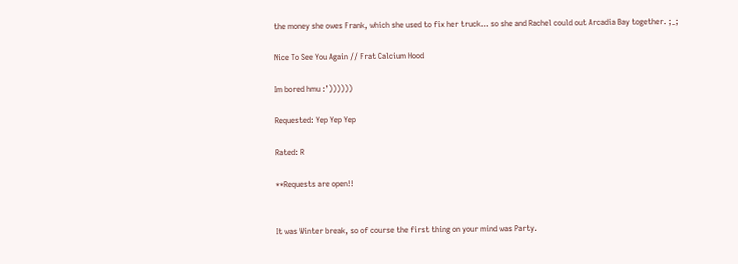the money she owes Frank, which she used to fix her truck… so she and Rachel could out Arcadia Bay together. ;_;

Nice To See You Again // Frat Calcium Hood

Im bored hmu :’))))))

Requested: Yep Yep Yep

Rated: R

**Requests are open!!


It was Winter break, so of course the first thing on your mind was Party.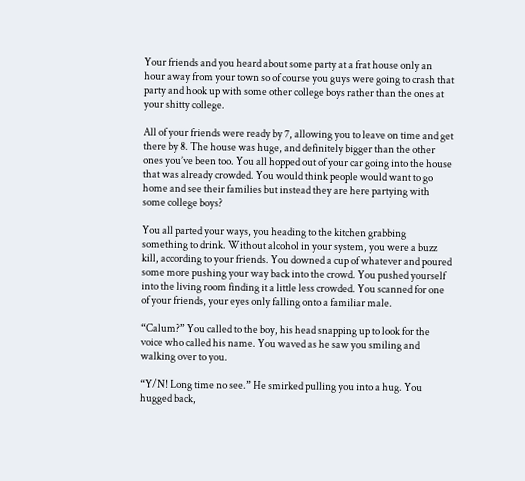Your friends and you heard about some party at a frat house only an hour away from your town so of course you guys were going to crash that party and hook up with some other college boys rather than the ones at your shitty college.

All of your friends were ready by 7, allowing you to leave on time and get there by 8. The house was huge, and definitely bigger than the other ones you’ve been too. You all hopped out of your car going into the house that was already crowded. You would think people would want to go home and see their families but instead they are here partying with some college boys?

You all parted your ways, you heading to the kitchen grabbing something to drink. Without alcohol in your system, you were a buzz kill, according to your friends. You downed a cup of whatever and poured some more pushing your way back into the crowd. You pushed yourself into the living room finding it a little less crowded. You scanned for one of your friends, your eyes only falling onto a familiar male.

“Calum?” You called to the boy, his head snapping up to look for the voice who called his name. You waved as he saw you smiling and walking over to you.

“Y/N! Long time no see.” He smirked pulling you into a hug. You hugged back,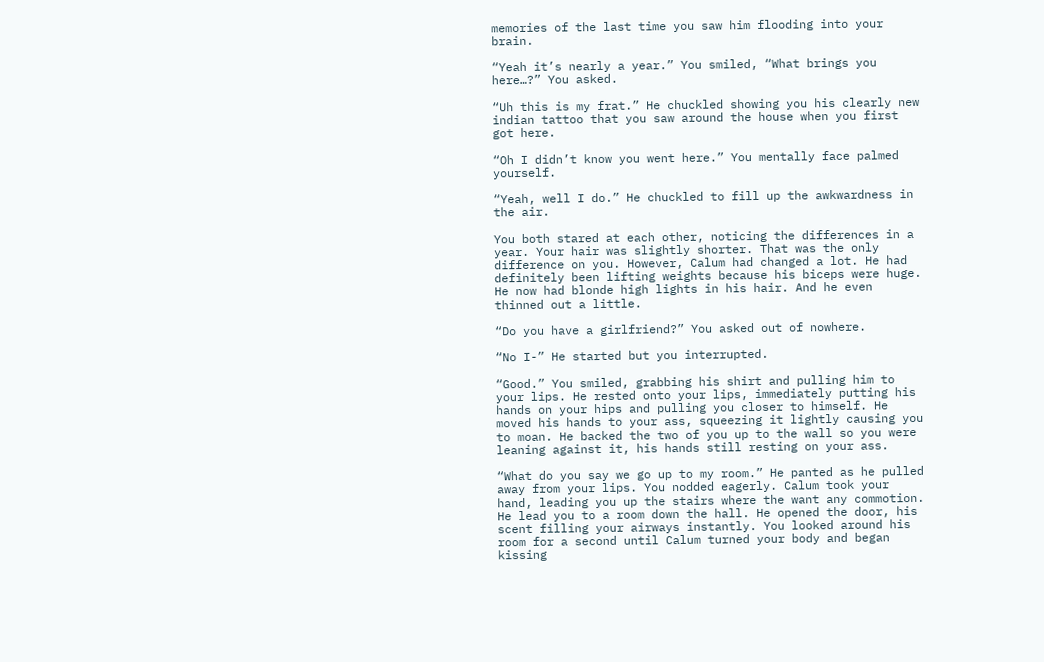memories of the last time you saw him flooding into your brain.

“Yeah it’s nearly a year.” You smiled, “What brings you here…?” You asked.

“Uh this is my frat.” He chuckled showing you his clearly new indian tattoo that you saw around the house when you first got here.

“Oh I didn’t know you went here.” You mentally face palmed yourself.

“Yeah, well I do.” He chuckled to fill up the awkwardness in the air.

You both stared at each other, noticing the differences in a year. Your hair was slightly shorter. That was the only difference on you. However, Calum had changed a lot. He had definitely been lifting weights because his biceps were huge. He now had blonde high lights in his hair. And he even thinned out a little.

“Do you have a girlfriend?” You asked out of nowhere.

“No I-” He started but you interrupted.

“Good.” You smiled, grabbing his shirt and pulling him to your lips. He rested onto your lips, immediately putting his hands on your hips and pulling you closer to himself. He moved his hands to your ass, squeezing it lightly causing you to moan. He backed the two of you up to the wall so you were leaning against it, his hands still resting on your ass.

“What do you say we go up to my room.” He panted as he pulled away from your lips. You nodded eagerly. Calum took your hand, leading you up the stairs where the want any commotion. He lead you to a room down the hall. He opened the door, his scent filling your airways instantly. You looked around his room for a second until Calum turned your body and began kissing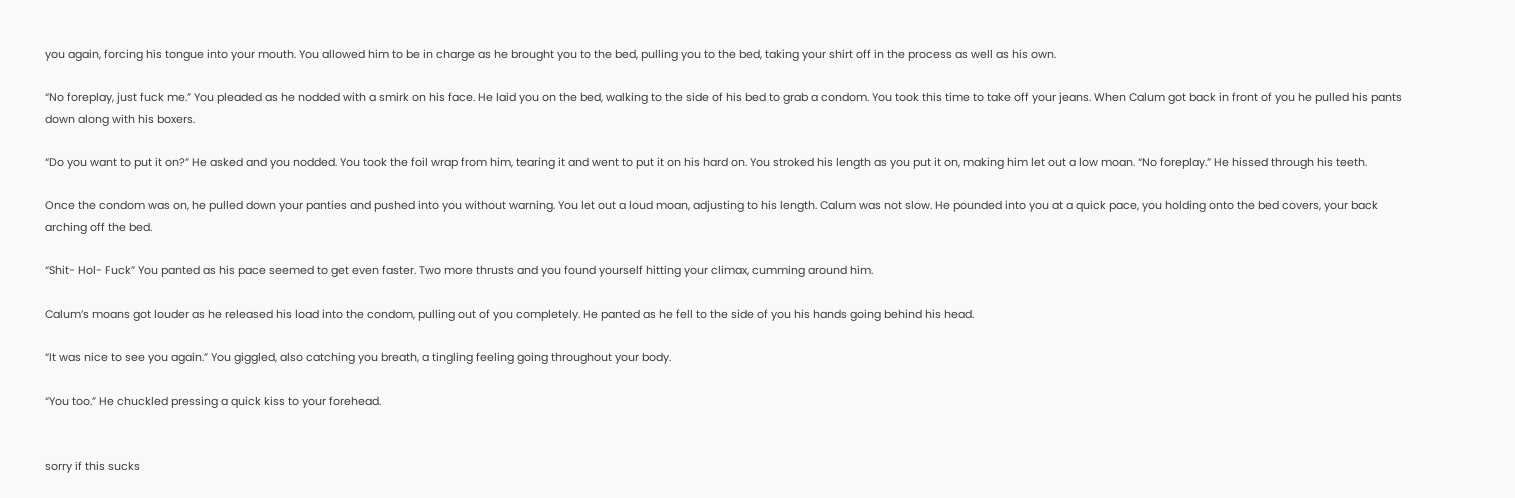you again, forcing his tongue into your mouth. You allowed him to be in charge as he brought you to the bed, pulling you to the bed, taking your shirt off in the process as well as his own.

“No foreplay, just fuck me.” You pleaded as he nodded with a smirk on his face. He laid you on the bed, walking to the side of his bed to grab a condom. You took this time to take off your jeans. When Calum got back in front of you he pulled his pants down along with his boxers.

“Do you want to put it on?” He asked and you nodded. You took the foil wrap from him, tearing it and went to put it on his hard on. You stroked his length as you put it on, making him let out a low moan. “No foreplay.” He hissed through his teeth.

Once the condom was on, he pulled down your panties and pushed into you without warning. You let out a loud moan, adjusting to his length. Calum was not slow. He pounded into you at a quick pace, you holding onto the bed covers, your back arching off the bed.

“Shit- Hol- Fuck” You panted as his pace seemed to get even faster. Two more thrusts and you found yourself hitting your climax, cumming around him.

Calum’s moans got louder as he released his load into the condom, pulling out of you completely. He panted as he fell to the side of you his hands going behind his head.

“It was nice to see you again.” You giggled, also catching you breath, a tingling feeling going throughout your body.

“You too.” He chuckled pressing a quick kiss to your forehead.


sorry if this sucks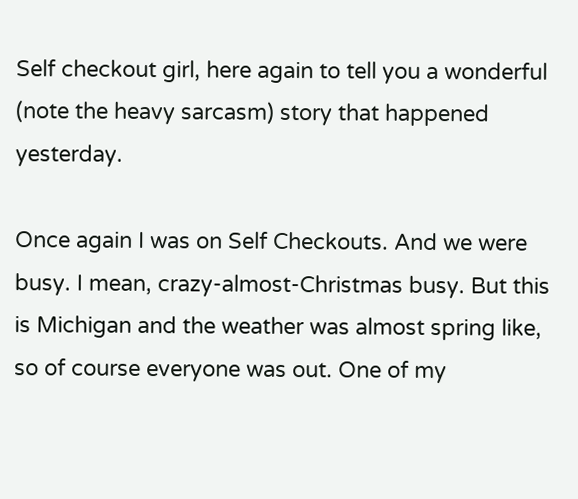Self checkout girl, here again to tell you a wonderful (note the heavy sarcasm) story that happened yesterday.

Once again I was on Self Checkouts. And we were busy. I mean, crazy-almost-Christmas busy. But this is Michigan and the weather was almost spring like, so of course everyone was out. One of my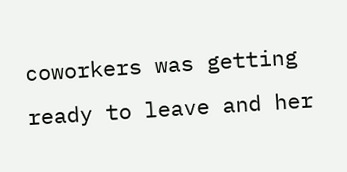coworkers was getting ready to leave and her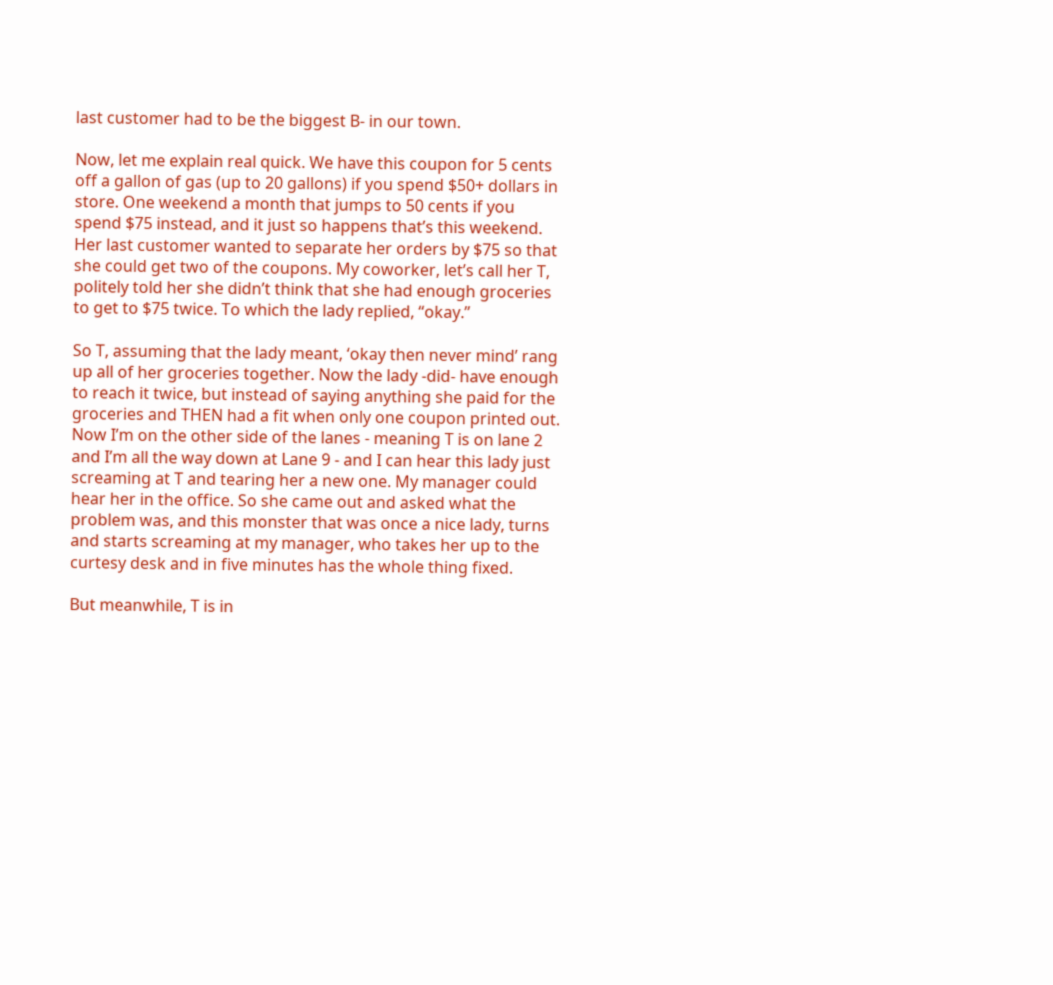last customer had to be the biggest B- in our town.

Now, let me explain real quick. We have this coupon for 5 cents off a gallon of gas (up to 20 gallons) if you spend $50+ dollars in store. One weekend a month that jumps to 50 cents if you spend $75 instead, and it just so happens that’s this weekend. Her last customer wanted to separate her orders by $75 so that she could get two of the coupons. My coworker, let’s call her T, politely told her she didn’t think that she had enough groceries to get to $75 twice. To which the lady replied, “okay.”

So T, assuming that the lady meant, ‘okay then never mind’ rang up all of her groceries together. Now the lady -did- have enough to reach it twice, but instead of saying anything she paid for the groceries and THEN had a fit when only one coupon printed out. Now I’m on the other side of the lanes - meaning T is on lane 2 and I’m all the way down at Lane 9 - and I can hear this lady just screaming at T and tearing her a new one. My manager could hear her in the office. So she came out and asked what the problem was, and this monster that was once a nice lady, turns and starts screaming at my manager, who takes her up to the curtesy desk and in five minutes has the whole thing fixed.

But meanwhile, T is in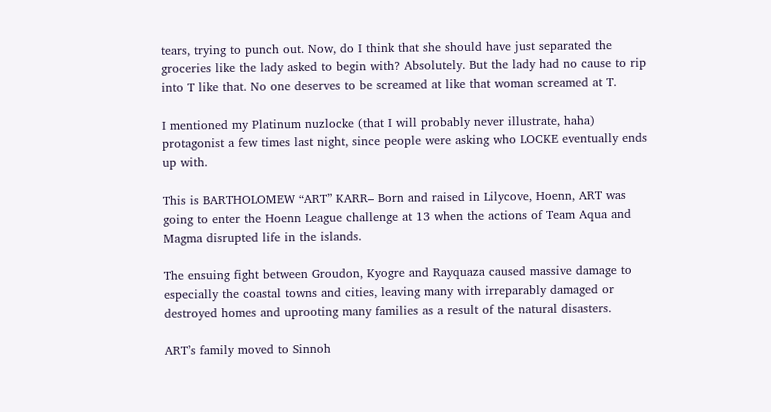tears, trying to punch out. Now, do I think that she should have just separated the groceries like the lady asked to begin with? Absolutely. But the lady had no cause to rip into T like that. No one deserves to be screamed at like that woman screamed at T.

I mentioned my Platinum nuzlocke (that I will probably never illustrate, haha) protagonist a few times last night, since people were asking who LOCKE eventually ends up with.

This is BARTHOLOMEW “ART” KARR– Born and raised in Lilycove, Hoenn, ART was going to enter the Hoenn League challenge at 13 when the actions of Team Aqua and Magma disrupted life in the islands.

The ensuing fight between Groudon, Kyogre and Rayquaza caused massive damage to especially the coastal towns and cities, leaving many with irreparably damaged or destroyed homes and uprooting many families as a result of the natural disasters.

ART’s family moved to Sinnoh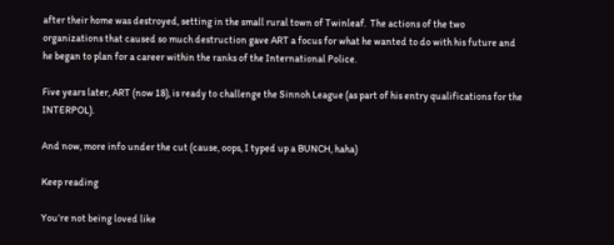after their home was destroyed, setting in the small rural town of Twinleaf.  The actions of the two organizations that caused so much destruction gave ART a focus for what he wanted to do with his future and he began to plan for a career within the ranks of the International Police.

Five years later, ART (now 18), is ready to challenge the Sinnoh League (as part of his entry qualifications for the INTERPOL).

And now, more info under the cut (cause, oops, I typed up a BUNCH, haha)

Keep reading

You’re not being loved like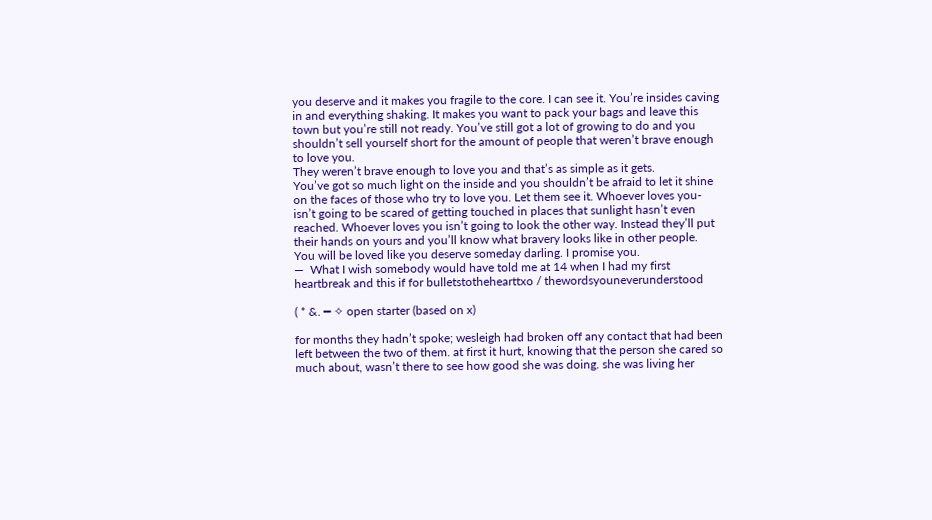you deserve and it makes you fragile to the core. I can see it. You’re insides caving in and everything shaking. It makes you want to pack your bags and leave this town but you’re still not ready. You’ve still got a lot of growing to do and you shouldn’t sell yourself short for the amount of people that weren’t brave enough to love you.
They weren’t brave enough to love you and that’s as simple as it gets.
You’ve got so much light on the inside and you shouldn’t be afraid to let it shine on the faces of those who try to love you. Let them see it. Whoever loves you- isn’t going to be scared of getting touched in places that sunlight hasn’t even reached. Whoever loves you isn’t going to look the other way. Instead they’ll put their hands on yours and you’ll know what bravery looks like in other people.
You will be loved like you deserve someday darling. I promise you.
—  What I wish somebody would have told me at 14 when I had my first heartbreak and this if for bulletstothehearttxo / thewordsyouneverunderstood

( * &. ━ ✧ open starter (based on x)

for months they hadn’t spoke; wesleigh had broken off any contact that had been left between the two of them. at first it hurt, knowing that the person she cared so much about, wasn’t there to see how good she was doing. she was living her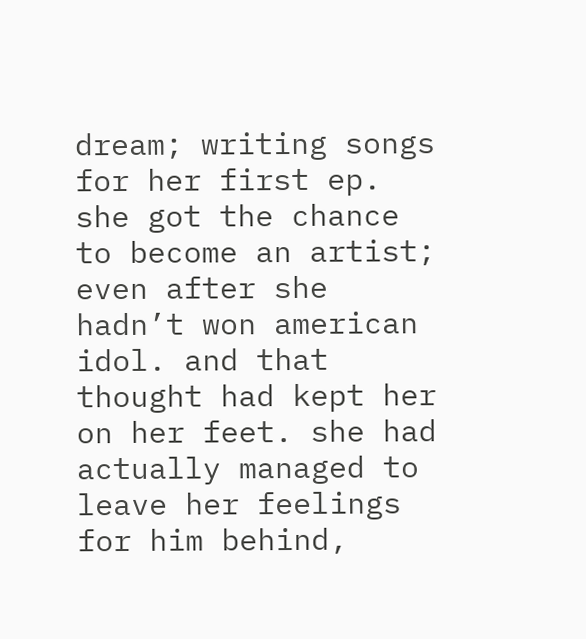dream; writing songs for her first ep. she got the chance to become an artist; even after she hadn’t won american idol. and that thought had kept her on her feet. she had actually managed to leave her feelings for him behind,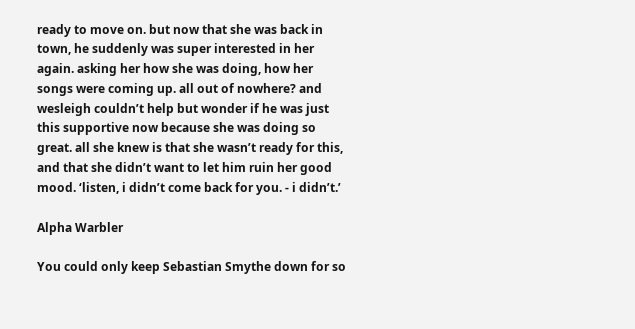ready to move on. but now that she was back in town, he suddenly was super interested in her again. asking her how she was doing, how her songs were coming up. all out of nowhere? and wesleigh couldn’t help but wonder if he was just this supportive now because she was doing so great. all she knew is that she wasn’t ready for this, and that she didn’t want to let him ruin her good mood. ‘listen, i didn’t come back for you. - i didn’t.’

Alpha Warbler

You could only keep Sebastian Smythe down for so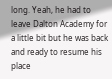long. Yeah, he had to leave Dalton Academy for a little bit but he was back and ready to resume his place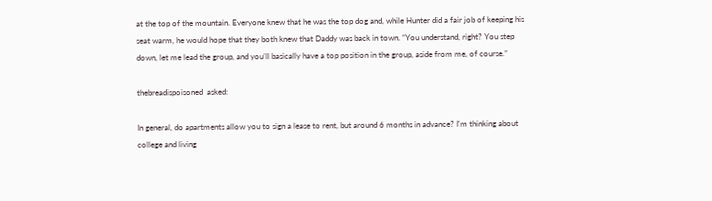at the top of the mountain. Everyone knew that he was the top dog and, while Hunter did a fair job of keeping his seat warm, he would hope that they both knew that Daddy was back in town. “You understand, right? You step down, let me lead the group, and you’ll basically have a top position in the group, aside from me, of course.”

thebreadispoisoned  asked:

In general, do apartments allow you to sign a lease to rent, but around 6 months in advance? I'm thinking about college and living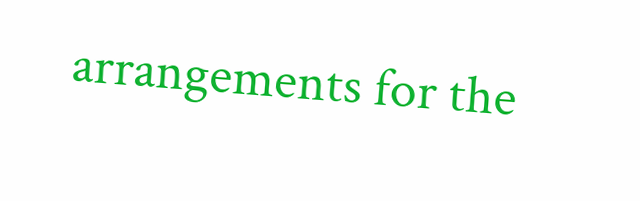arrangements for the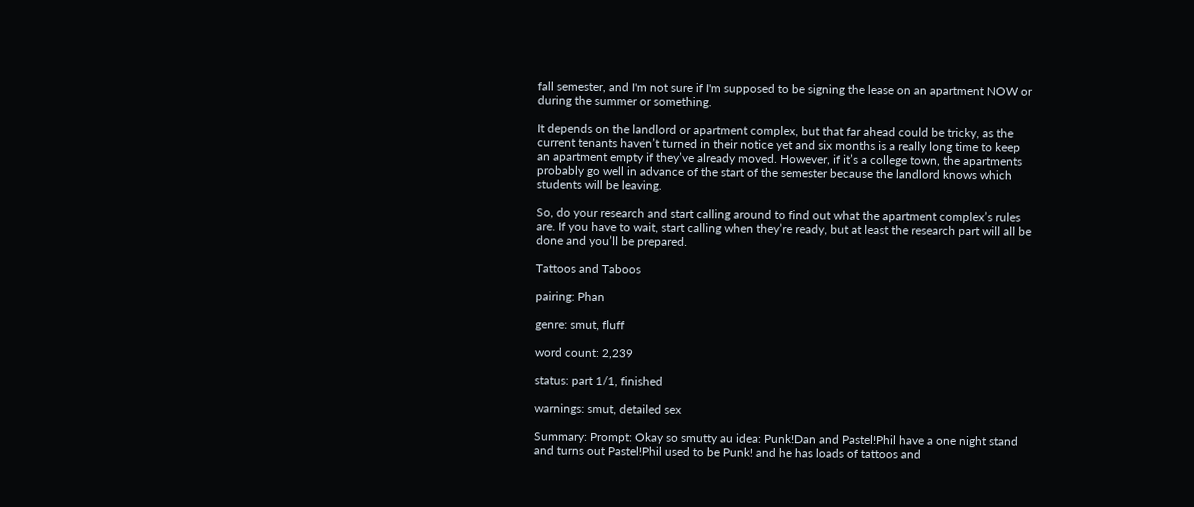fall semester, and I'm not sure if I'm supposed to be signing the lease on an apartment NOW or during the summer or something.

It depends on the landlord or apartment complex, but that far ahead could be tricky, as the current tenants haven’t turned in their notice yet and six months is a really long time to keep an apartment empty if they’ve already moved. However, if it’s a college town, the apartments probably go well in advance of the start of the semester because the landlord knows which students will be leaving.

So, do your research and start calling around to find out what the apartment complex’s rules are. If you have to wait, start calling when they’re ready, but at least the research part will all be done and you’ll be prepared.

Tattoos and Taboos

pairing: Phan

genre: smut, fluff

word count: 2,239

status: part 1/1, finished

warnings: smut, detailed sex

Summary: Prompt: Okay so smutty au idea: Punk!Dan and Pastel!Phil have a one night stand and turns out Pastel!Phil used to be Punk! and he has loads of tattoos and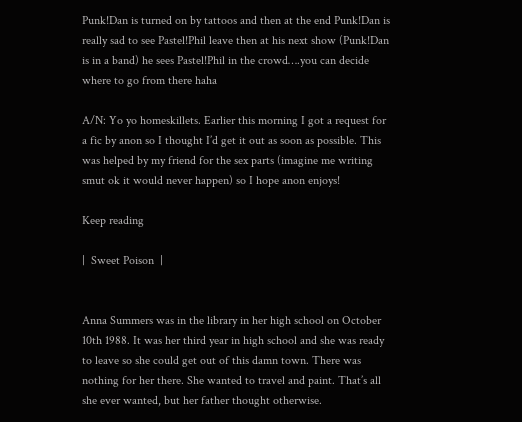Punk!Dan is turned on by tattoos and then at the end Punk!Dan is really sad to see Pastel!Phil leave then at his next show (Punk!Dan is in a band) he sees Pastel!Phil in the crowd….you can decide where to go from there haha

A/N: Yo yo homeskillets. Earlier this morning I got a request for a fic by anon so I thought I’d get it out as soon as possible. This was helped by my friend for the sex parts (imagine me writing smut ok it would never happen) so I hope anon enjoys!

Keep reading

|  Sweet Poison  |


Anna Summers was in the library in her high school on October 10th 1988. It was her third year in high school and she was ready to leave so she could get out of this damn town. There was nothing for her there. She wanted to travel and paint. That’s all she ever wanted, but her father thought otherwise.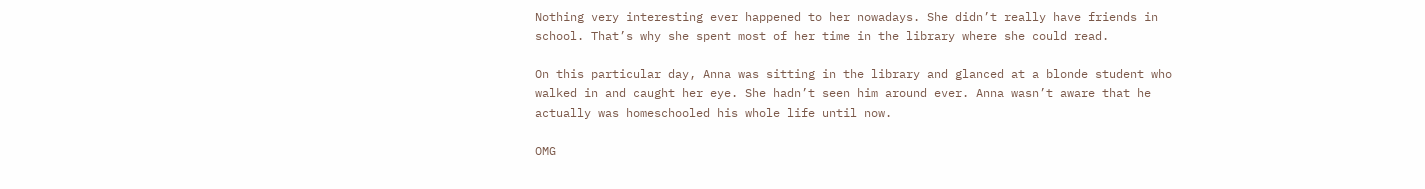Nothing very interesting ever happened to her nowadays. She didn’t really have friends in school. That’s why she spent most of her time in the library where she could read.

On this particular day, Anna was sitting in the library and glanced at a blonde student who walked in and caught her eye. She hadn’t seen him around ever. Anna wasn’t aware that he actually was homeschooled his whole life until now.

OMG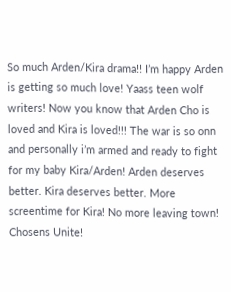So much Arden/Kira drama!! I’m happy Arden is getting so much love! Yaass teen wolf writers! Now you know that Arden Cho is loved and Kira is loved!!! The war is so onn and personally i’m armed and ready to fight for my baby Kira/Arden! Arden deserves better. Kira deserves better. More screentime for Kira! No more leaving town! Chosens Unite!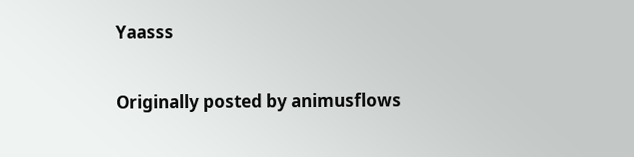Yaasss

Originally posted by animusflows